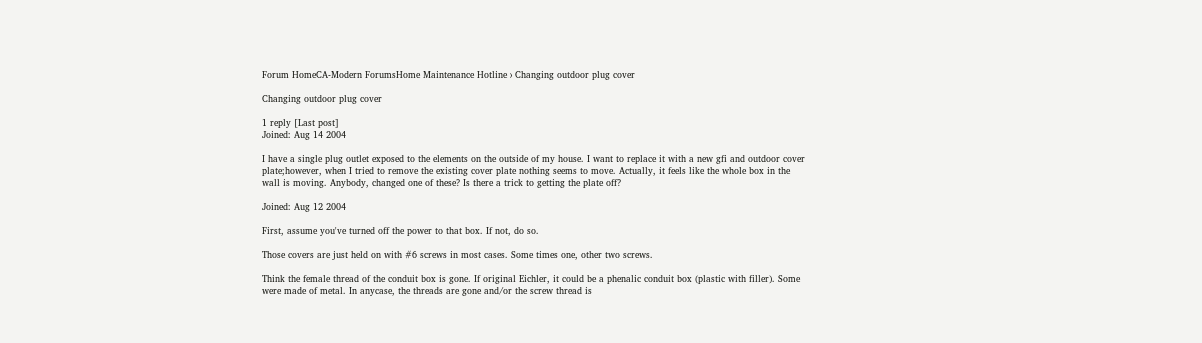Forum HomeCA-Modern ForumsHome Maintenance Hotline › Changing outdoor plug cover

Changing outdoor plug cover

1 reply [Last post]
Joined: Aug 14 2004

I have a single plug outlet exposed to the elements on the outside of my house. I want to replace it with a new gfi and outdoor cover plate;however, when I tried to remove the existing cover plate nothing seems to move. Actually, it feels like the whole box in the wall is moving. Anybody, changed one of these? Is there a trick to getting the plate off?

Joined: Aug 12 2004

First, assume you've turned off the power to that box. If not, do so.

Those covers are just held on with #6 screws in most cases. Some times one, other two screws.

Think the female thread of the conduit box is gone. If original Eichler, it could be a phenalic conduit box (plastic with filler). Some were made of metal. In anycase, the threads are gone and/or the screw thread is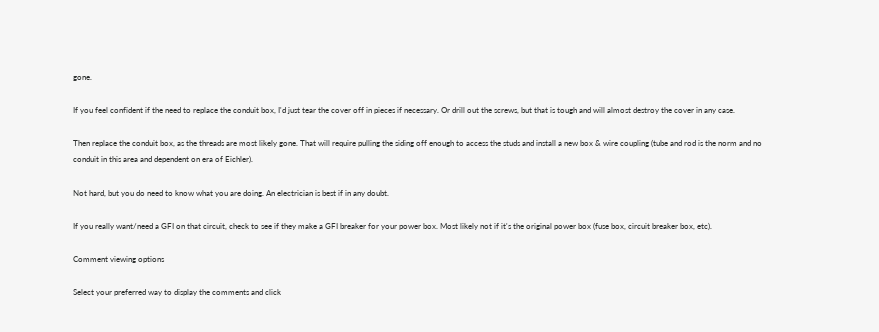gone.

If you feel confident if the need to replace the conduit box, I'd just tear the cover off in pieces if necessary. Or drill out the screws, but that is tough and will almost destroy the cover in any case.

Then replace the conduit box, as the threads are most likely gone. That will require pulling the siding off enough to access the studs and install a new box & wire coupling (tube and rod is the norm and no conduit in this area and dependent on era of Eichler).

Not hard, but you do need to know what you are doing. An electrician is best if in any doubt.

If you really want/need a GFI on that circuit, check to see if they make a GFI breaker for your power box. Most likely not if it's the original power box (fuse box, circuit breaker box, etc).

Comment viewing options

Select your preferred way to display the comments and click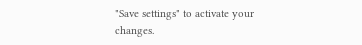"Save settings" to activate your changes.